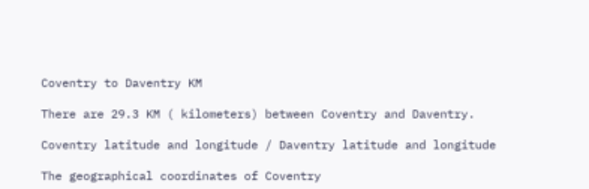Coventry to Daventry KM

There are 29.3 KM ( kilometers) between Coventry and Daventry.

Coventry latitude and longitude / Daventry latitude and longitude

The geographical coordinates of Coventry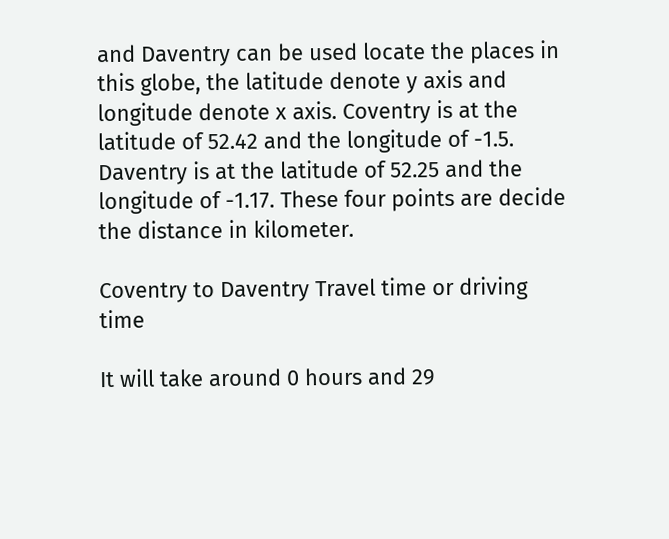and Daventry can be used locate the places in this globe, the latitude denote y axis and longitude denote x axis. Coventry is at the latitude of 52.42 and the longitude of -1.5. Daventry is at the latitude of 52.25 and the longitude of -1.17. These four points are decide the distance in kilometer.

Coventry to Daventry Travel time or driving time

It will take around 0 hours and 29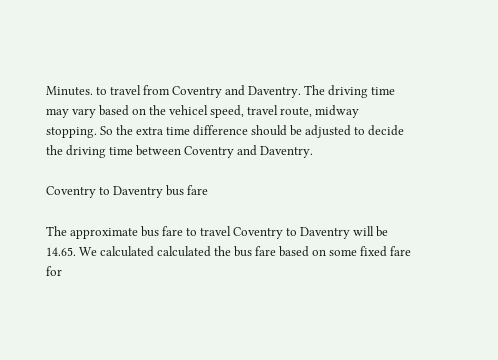Minutes. to travel from Coventry and Daventry. The driving time may vary based on the vehicel speed, travel route, midway stopping. So the extra time difference should be adjusted to decide the driving time between Coventry and Daventry.

Coventry to Daventry bus fare

The approximate bus fare to travel Coventry to Daventry will be 14.65. We calculated calculated the bus fare based on some fixed fare for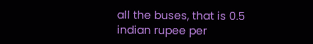all the buses, that is 0.5 indian rupee per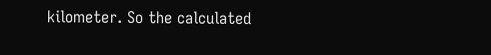kilometer. So the calculated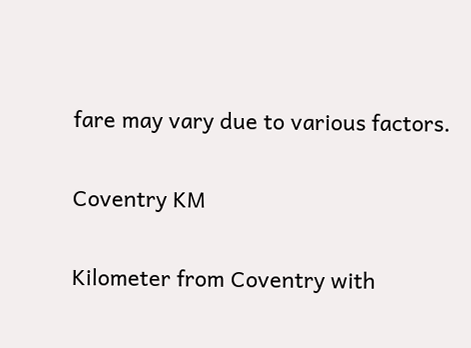fare may vary due to various factors.

Coventry KM

Kilometer from Coventry with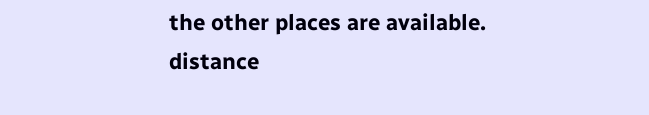the other places are available. distance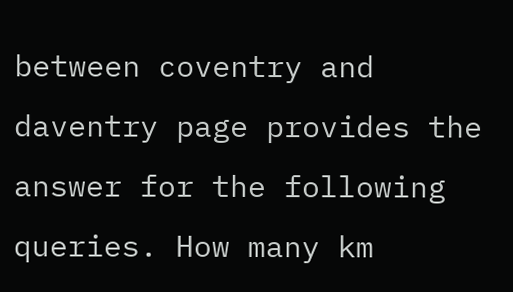between coventry and daventry page provides the answer for the following queries. How many km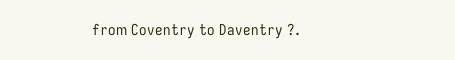from Coventry to Daventry ?.